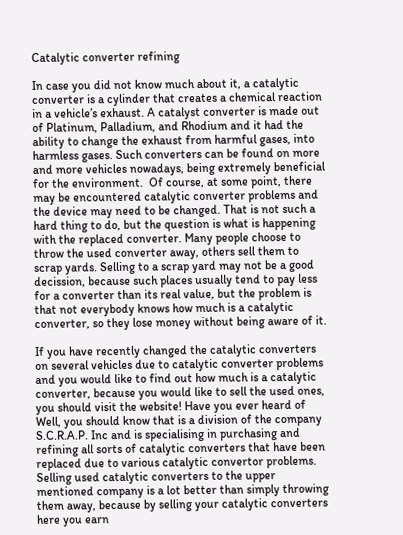Catalytic converter refining

In case you did not know much about it, a catalytic converter is a cylinder that creates a chemical reaction in a vehicle’s exhaust. A catalyst converter is made out of Platinum, Palladium, and Rhodium and it had the ability to change the exhaust from harmful gases, into harmless gases. Such converters can be found on more and more vehicles nowadays, being extremely beneficial for the environment.  Of course, at some point, there may be encountered catalytic converter problems and the device may need to be changed. That is not such a hard thing to do, but the question is what is happening with the replaced converter. Many people choose to throw the used converter away, others sell them to scrap yards. Selling to a scrap yard may not be a good decission, because such places usually tend to pay less for a converter than its real value, but the problem is that not everybody knows how much is a catalytic converter, so they lose money without being aware of it.

If you have recently changed the catalytic converters on several vehicles due to catalytic converter problems and you would like to find out how much is a catalytic converter, because you would like to sell the used ones, you should visit the website! Have you ever heard of Well, you should know that is a division of the company S.C.R.A.P. Inc and is specialising in purchasing and refining all sorts of catalytic converters that have been replaced due to various catalytic convertor problems. Selling used catalytic converters to the upper mentioned company is a lot better than simply throwing them away, because by selling your catalytic converters here you earn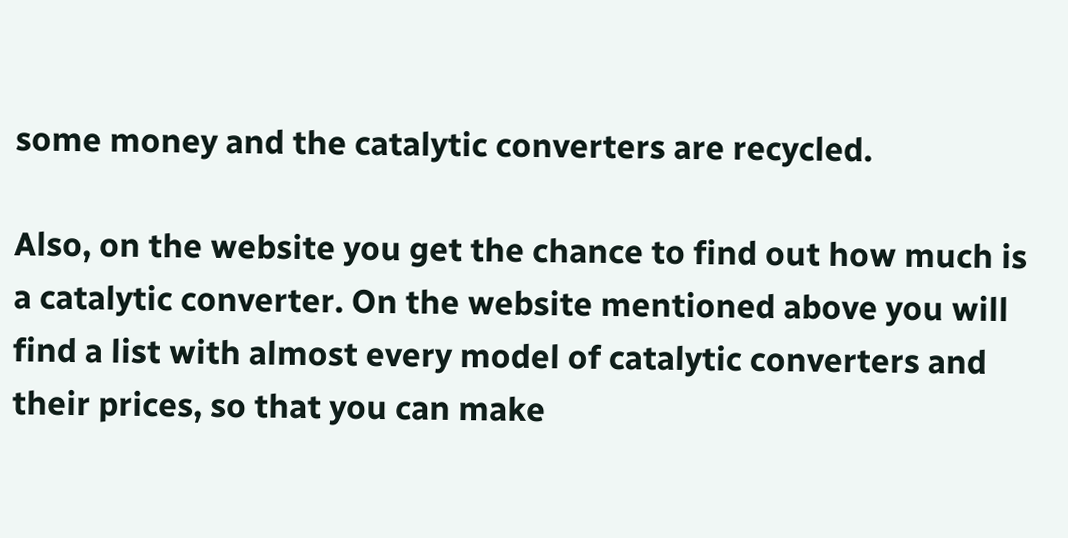some money and the catalytic converters are recycled.

Also, on the website you get the chance to find out how much is a catalytic converter. On the website mentioned above you will find a list with almost every model of catalytic converters and their prices, so that you can make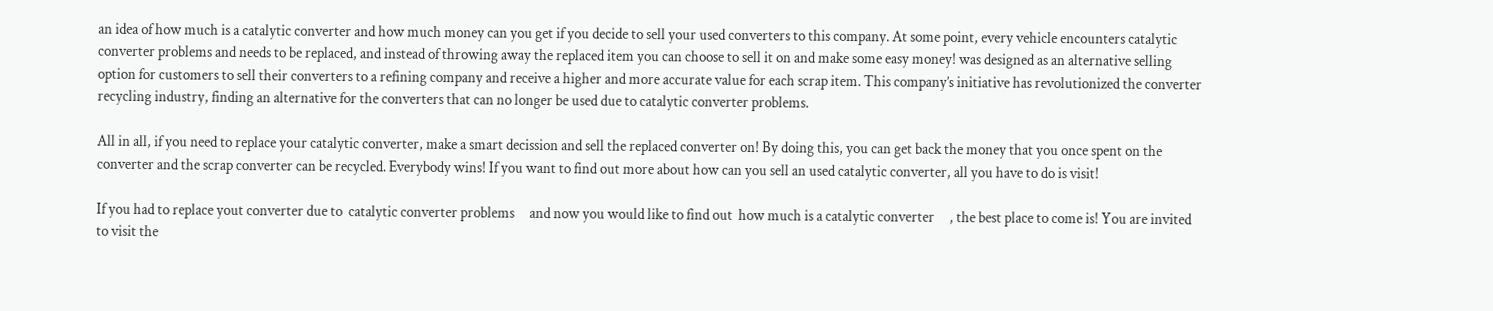an idea of how much is a catalytic converter and how much money can you get if you decide to sell your used converters to this company. At some point, every vehicle encounters catalytic converter problems and needs to be replaced, and instead of throwing away the replaced item you can choose to sell it on and make some easy money! was designed as an alternative selling option for customers to sell their converters to a refining company and receive a higher and more accurate value for each scrap item. This company’s initiative has revolutionized the converter recycling industry, finding an alternative for the converters that can no longer be used due to catalytic converter problems.

All in all, if you need to replace your catalytic converter, make a smart decission and sell the replaced converter on! By doing this, you can get back the money that you once spent on the converter and the scrap converter can be recycled. Everybody wins! If you want to find out more about how can you sell an used catalytic converter, all you have to do is visit!

If you had to replace yout converter due to  catalytic converter problems     and now you would like to find out  how much is a catalytic converter     , the best place to come is! You are invited to visit the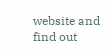website and find out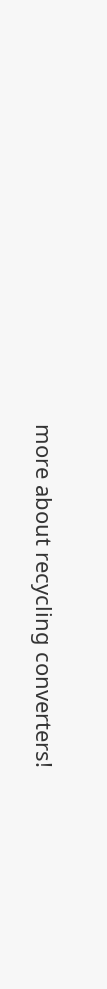more about recycling converters!